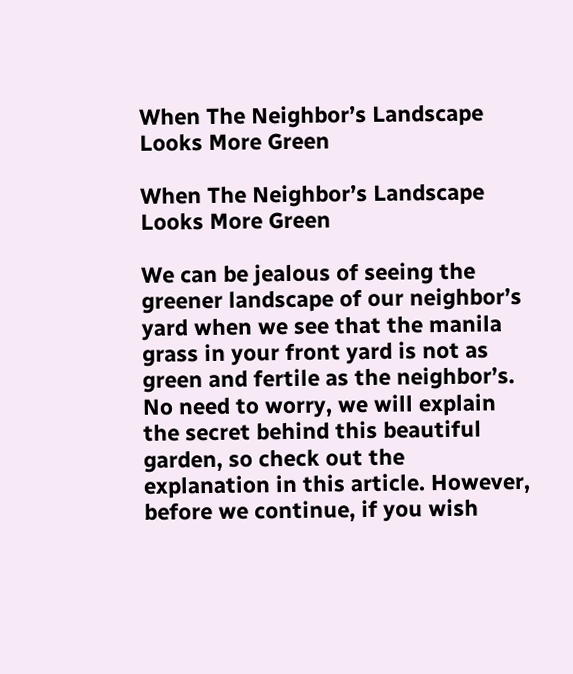When The Neighbor’s Landscape Looks More Green

When The Neighbor’s Landscape Looks More Green

We can be jealous of seeing the greener landscape of our neighbor’s yard when we see that the manila grass in your front yard is not as green and fertile as the neighbor’s. No need to worry, we will explain the secret behind this beautiful garden, so check out the explanation in this article. However, before we continue, if you wish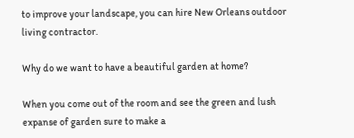to improve your landscape, you can hire New Orleans outdoor living contractor.

Why do we want to have a beautiful garden at home?

When you come out of the room and see the green and lush expanse of garden sure to make a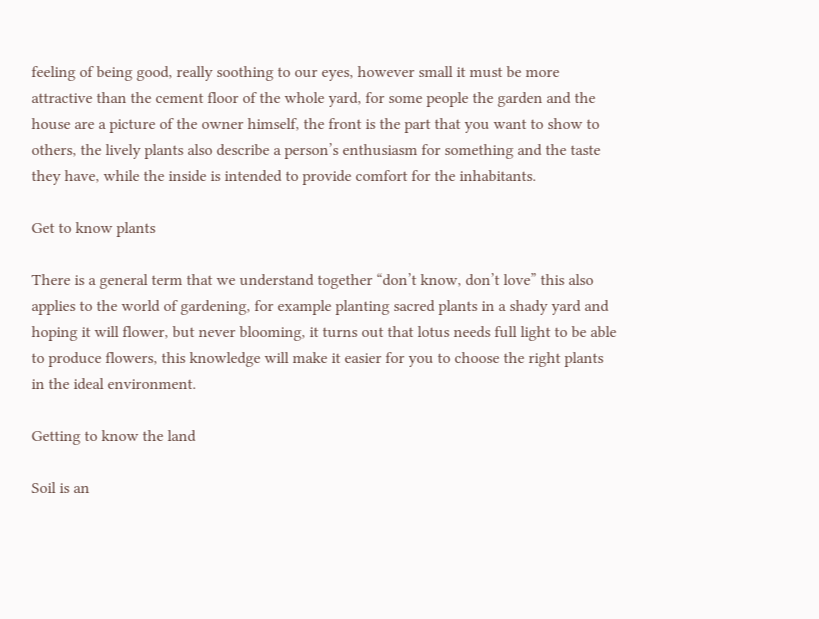feeling of being good, really soothing to our eyes, however small it must be more attractive than the cement floor of the whole yard, for some people the garden and the house are a picture of the owner himself, the front is the part that you want to show to others, the lively plants also describe a person’s enthusiasm for something and the taste they have, while the inside is intended to provide comfort for the inhabitants.

Get to know plants

There is a general term that we understand together “don’t know, don’t love” this also applies to the world of gardening, for example planting sacred plants in a shady yard and hoping it will flower, but never blooming, it turns out that lotus needs full light to be able to produce flowers, this knowledge will make it easier for you to choose the right plants in the ideal environment.

Getting to know the land

Soil is an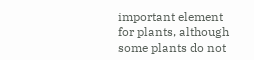important element for plants, although some plants do not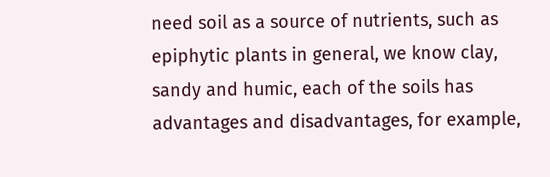need soil as a source of nutrients, such as epiphytic plants in general, we know clay, sandy and humic, each of the soils has advantages and disadvantages, for example,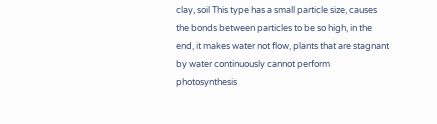clay, soil This type has a small particle size, causes the bonds between particles to be so high, in the end, it makes water not flow, plants that are stagnant by water continuously cannot perform photosynthesis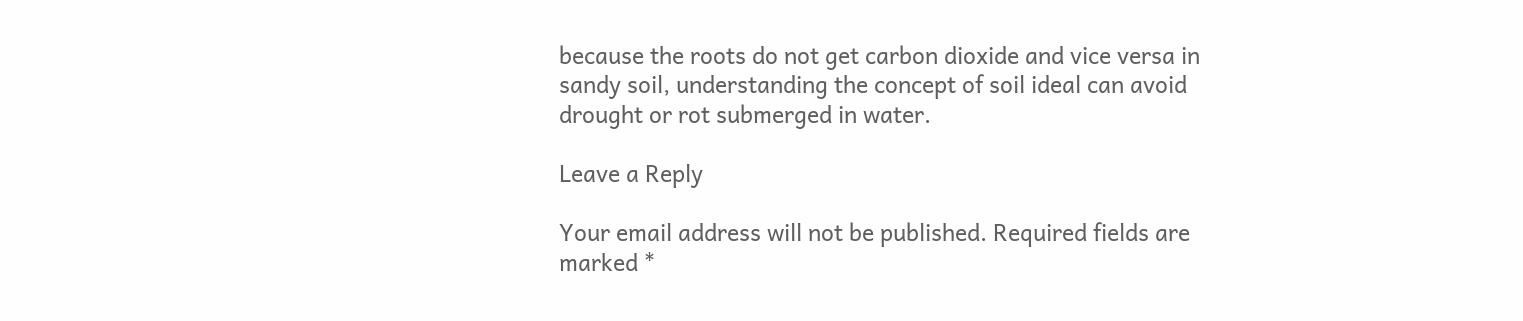because the roots do not get carbon dioxide and vice versa in sandy soil, understanding the concept of soil ideal can avoid drought or rot submerged in water.

Leave a Reply

Your email address will not be published. Required fields are marked *